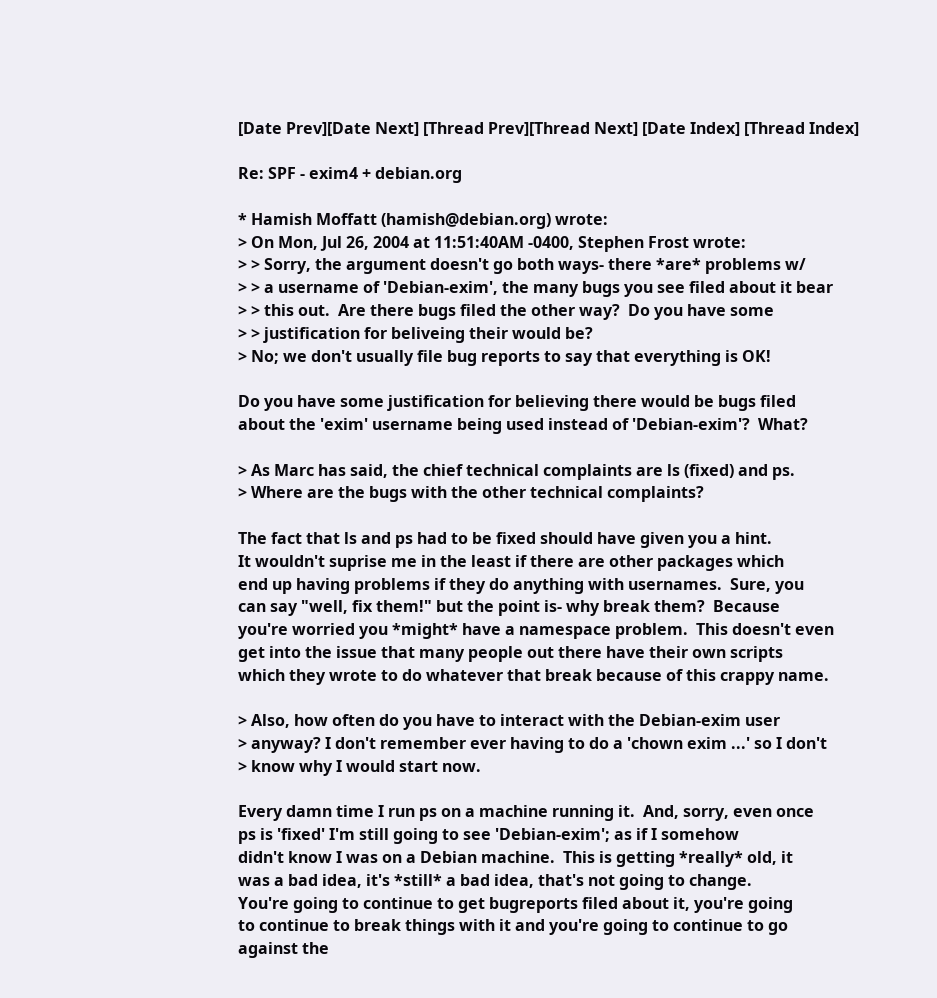[Date Prev][Date Next] [Thread Prev][Thread Next] [Date Index] [Thread Index]

Re: SPF - exim4 + debian.org

* Hamish Moffatt (hamish@debian.org) wrote:
> On Mon, Jul 26, 2004 at 11:51:40AM -0400, Stephen Frost wrote:
> > Sorry, the argument doesn't go both ways- there *are* problems w/
> > a username of 'Debian-exim', the many bugs you see filed about it bear
> > this out.  Are there bugs filed the other way?  Do you have some
> > justification for beliveing their would be?
> No; we don't usually file bug reports to say that everything is OK!

Do you have some justification for believing there would be bugs filed
about the 'exim' username being used instead of 'Debian-exim'?  What?

> As Marc has said, the chief technical complaints are ls (fixed) and ps.
> Where are the bugs with the other technical complaints?

The fact that ls and ps had to be fixed should have given you a hint.
It wouldn't suprise me in the least if there are other packages which
end up having problems if they do anything with usernames.  Sure, you
can say "well, fix them!" but the point is- why break them?  Because
you're worried you *might* have a namespace problem.  This doesn't even
get into the issue that many people out there have their own scripts
which they wrote to do whatever that break because of this crappy name.

> Also, how often do you have to interact with the Debian-exim user
> anyway? I don't remember ever having to do a 'chown exim ...' so I don't
> know why I would start now.

Every damn time I run ps on a machine running it.  And, sorry, even once
ps is 'fixed' I'm still going to see 'Debian-exim'; as if I somehow
didn't know I was on a Debian machine.  This is getting *really* old, it
was a bad idea, it's *still* a bad idea, that's not going to change.
You're going to continue to get bugreports filed about it, you're going
to continue to break things with it and you're going to continue to go
against the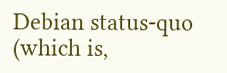Debian status-quo (which is,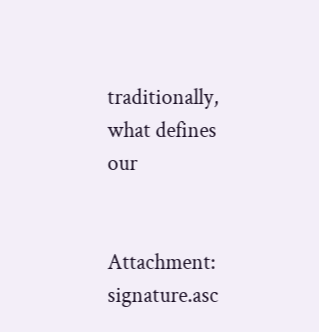traditionally, what defines our


Attachment: signature.asc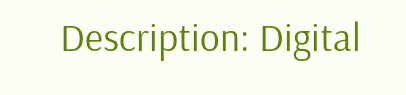Description: Digital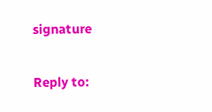signature

Reply to: